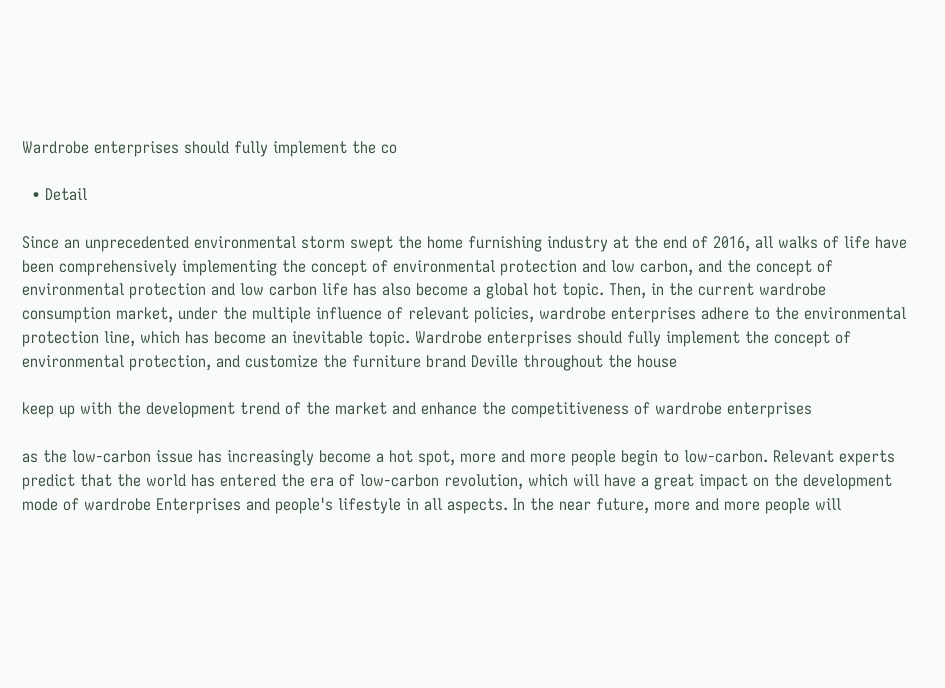Wardrobe enterprises should fully implement the co

  • Detail

Since an unprecedented environmental storm swept the home furnishing industry at the end of 2016, all walks of life have been comprehensively implementing the concept of environmental protection and low carbon, and the concept of environmental protection and low carbon life has also become a global hot topic. Then, in the current wardrobe consumption market, under the multiple influence of relevant policies, wardrobe enterprises adhere to the environmental protection line, which has become an inevitable topic. Wardrobe enterprises should fully implement the concept of environmental protection, and customize the furniture brand Deville throughout the house

keep up with the development trend of the market and enhance the competitiveness of wardrobe enterprises

as the low-carbon issue has increasingly become a hot spot, more and more people begin to low-carbon. Relevant experts predict that the world has entered the era of low-carbon revolution, which will have a great impact on the development mode of wardrobe Enterprises and people's lifestyle in all aspects. In the near future, more and more people will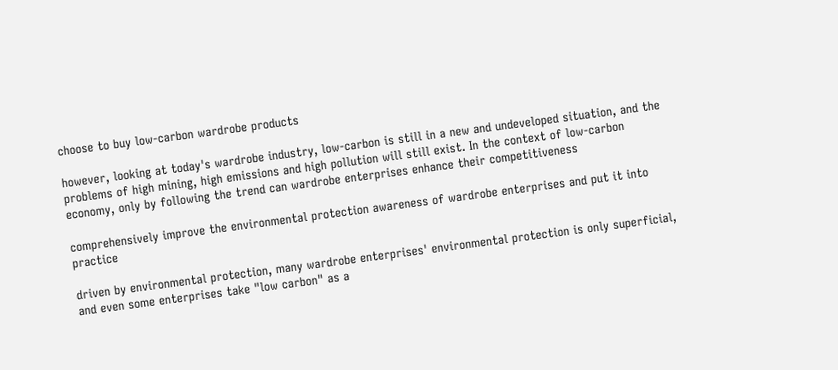choose to buy low-carbon wardrobe products

however, looking at today's wardrobe industry, low-carbon is still in a new and undeveloped situation, and the problems of high mining, high emissions and high pollution will still exist. In the context of low-carbon economy, only by following the trend can wardrobe enterprises enhance their competitiveness

comprehensively improve the environmental protection awareness of wardrobe enterprises and put it into practice

driven by environmental protection, many wardrobe enterprises' environmental protection is only superficial, and even some enterprises take "low carbon" as a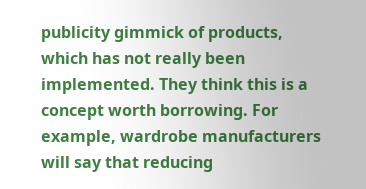publicity gimmick of products, which has not really been implemented. They think this is a concept worth borrowing. For example, wardrobe manufacturers will say that reducing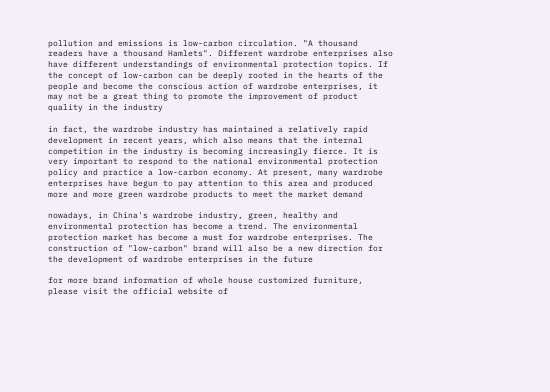pollution and emissions is low-carbon circulation. "A thousand readers have a thousand Hamlets". Different wardrobe enterprises also have different understandings of environmental protection topics. If the concept of low-carbon can be deeply rooted in the hearts of the people and become the conscious action of wardrobe enterprises, it may not be a great thing to promote the improvement of product quality in the industry

in fact, the wardrobe industry has maintained a relatively rapid development in recent years, which also means that the internal competition in the industry is becoming increasingly fierce. It is very important to respond to the national environmental protection policy and practice a low-carbon economy. At present, many wardrobe enterprises have begun to pay attention to this area and produced more and more green wardrobe products to meet the market demand

nowadays, in China's wardrobe industry, green, healthy and environmental protection has become a trend. The environmental protection market has become a must for wardrobe enterprises. The construction of "low-carbon" brand will also be a new direction for the development of wardrobe enterprises in the future

for more brand information of whole house customized furniture, please visit the official website of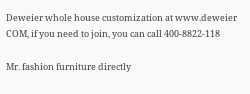Deweier whole house customization at www.deweier COM, if you need to join, you can call 400-8822-118

Mr. fashion furniture directly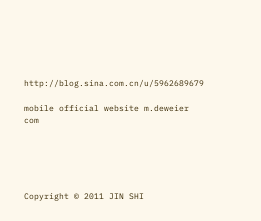http://blog.sina.com.cn/u/5962689679

mobile official website m.deweier com





Copyright © 2011 JIN SHI